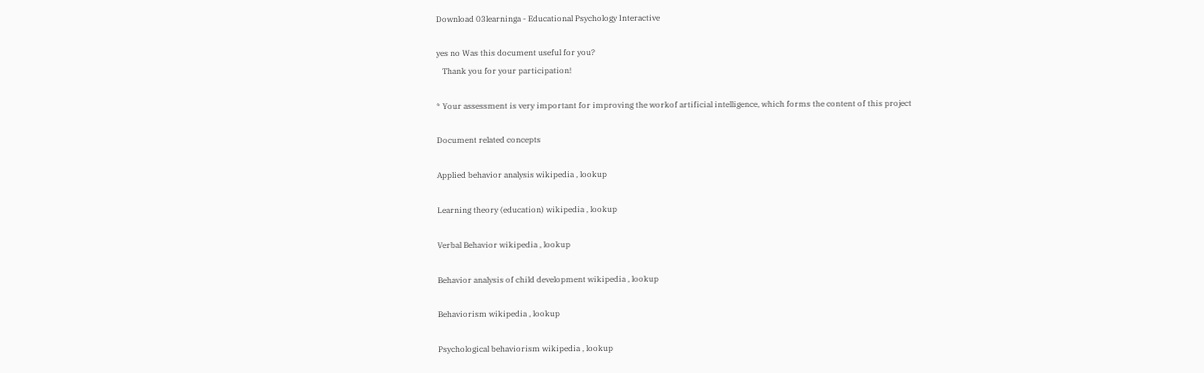Download 03learninga - Educational Psychology Interactive

yes no Was this document useful for you?
   Thank you for your participation!

* Your assessment is very important for improving the workof artificial intelligence, which forms the content of this project

Document related concepts

Applied behavior analysis wikipedia , lookup

Learning theory (education) wikipedia , lookup

Verbal Behavior wikipedia , lookup

Behavior analysis of child development wikipedia , lookup

Behaviorism wikipedia , lookup

Psychological behaviorism wikipedia , lookup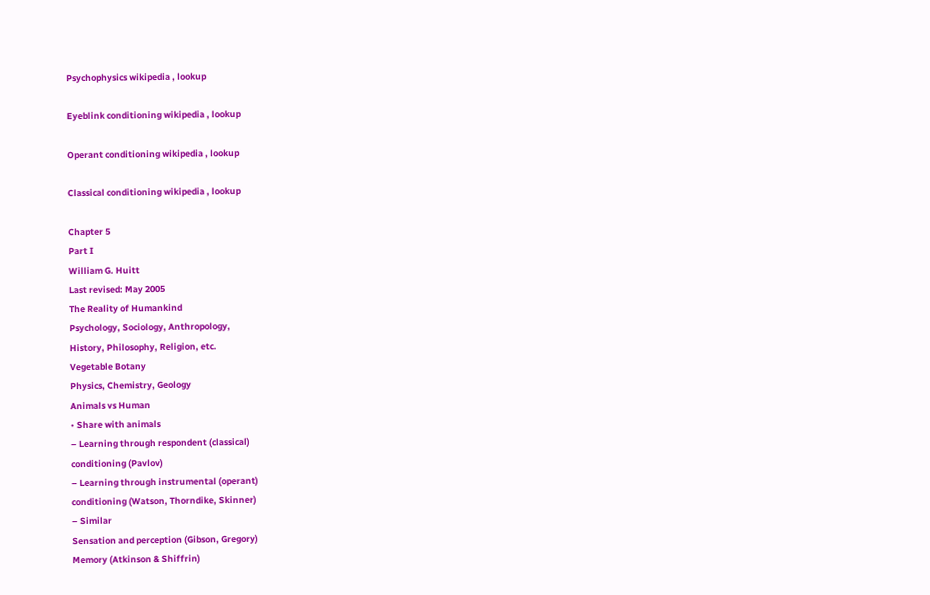Psychophysics wikipedia , lookup

Eyeblink conditioning wikipedia , lookup

Operant conditioning wikipedia , lookup

Classical conditioning wikipedia , lookup

Chapter 5
Part I
William G. Huitt
Last revised: May 2005
The Reality of Humankind
Psychology, Sociology, Anthropology,
History, Philosophy, Religion, etc.
Vegetable Botany
Physics, Chemistry, Geology
Animals vs Human
• Share with animals
– Learning through respondent (classical)
conditioning (Pavlov)
– Learning through instrumental (operant)
conditioning (Watson, Thorndike, Skinner)
– Similar
Sensation and perception (Gibson, Gregory)
Memory (Atkinson & Shiffrin)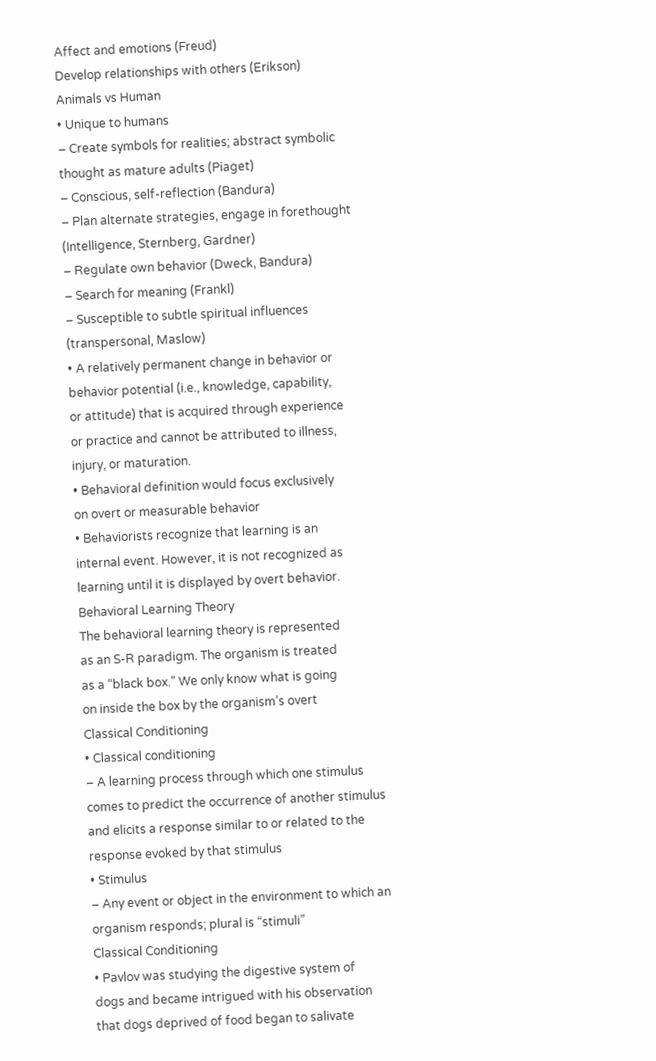Affect and emotions (Freud)
Develop relationships with others (Erikson)
Animals vs Human
• Unique to humans
– Create symbols for realities; abstract symbolic
thought as mature adults (Piaget)
– Conscious, self-reflection (Bandura)
– Plan alternate strategies, engage in forethought
(Intelligence, Sternberg, Gardner)
– Regulate own behavior (Dweck, Bandura)
– Search for meaning (Frankl)
– Susceptible to subtle spiritual influences
(transpersonal, Maslow)
• A relatively permanent change in behavior or
behavior potential (i.e., knowledge, capability,
or attitude) that is acquired through experience
or practice and cannot be attributed to illness,
injury, or maturation.
• Behavioral definition would focus exclusively
on overt or measurable behavior
• Behaviorists recognize that learning is an
internal event. However, it is not recognized as
learning until it is displayed by overt behavior.
Behavioral Learning Theory
The behavioral learning theory is represented
as an S-R paradigm. The organism is treated
as a “black box.” We only know what is going
on inside the box by the organism’s overt
Classical Conditioning
• Classical conditioning
– A learning process through which one stimulus
comes to predict the occurrence of another stimulus
and elicits a response similar to or related to the
response evoked by that stimulus
• Stimulus
– Any event or object in the environment to which an
organism responds; plural is “stimuli”
Classical Conditioning
• Pavlov was studying the digestive system of
dogs and became intrigued with his observation
that dogs deprived of food began to salivate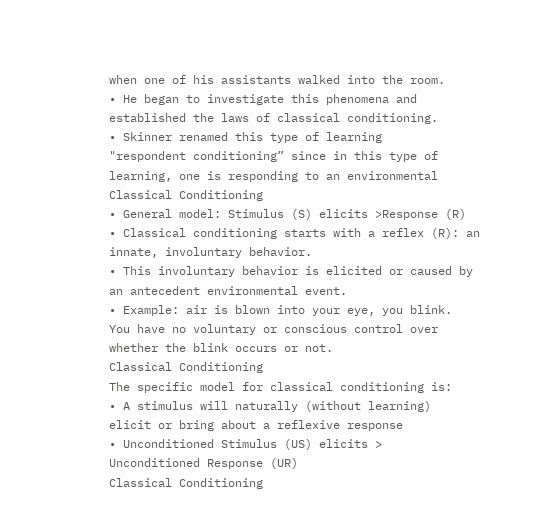when one of his assistants walked into the room.
• He began to investigate this phenomena and
established the laws of classical conditioning.
• Skinner renamed this type of learning
"respondent conditioning” since in this type of
learning, one is responding to an environmental
Classical Conditioning
• General model: Stimulus (S) elicits >Response (R)
• Classical conditioning starts with a reflex (R): an
innate, involuntary behavior.
• This involuntary behavior is elicited or caused by
an antecedent environmental event.
• Example: air is blown into your eye, you blink.
You have no voluntary or conscious control over
whether the blink occurs or not.
Classical Conditioning
The specific model for classical conditioning is:
• A stimulus will naturally (without learning)
elicit or bring about a reflexive response
• Unconditioned Stimulus (US) elicits >
Unconditioned Response (UR)
Classical Conditioning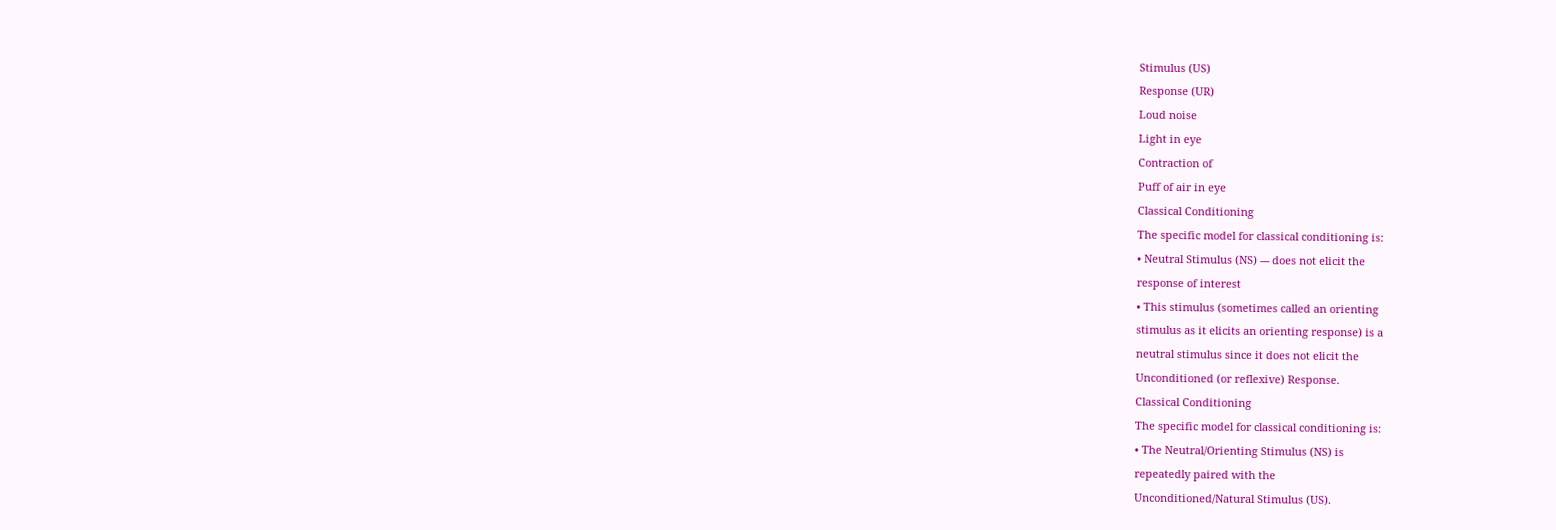Stimulus (US)
Response (UR)
Loud noise
Light in eye
Contraction of
Puff of air in eye
Classical Conditioning
The specific model for classical conditioning is:
• Neutral Stimulus (NS) --- does not elicit the
response of interest
• This stimulus (sometimes called an orienting
stimulus as it elicits an orienting response) is a
neutral stimulus since it does not elicit the
Unconditioned (or reflexive) Response.
Classical Conditioning
The specific model for classical conditioning is:
• The Neutral/Orienting Stimulus (NS) is
repeatedly paired with the
Unconditioned/Natural Stimulus (US).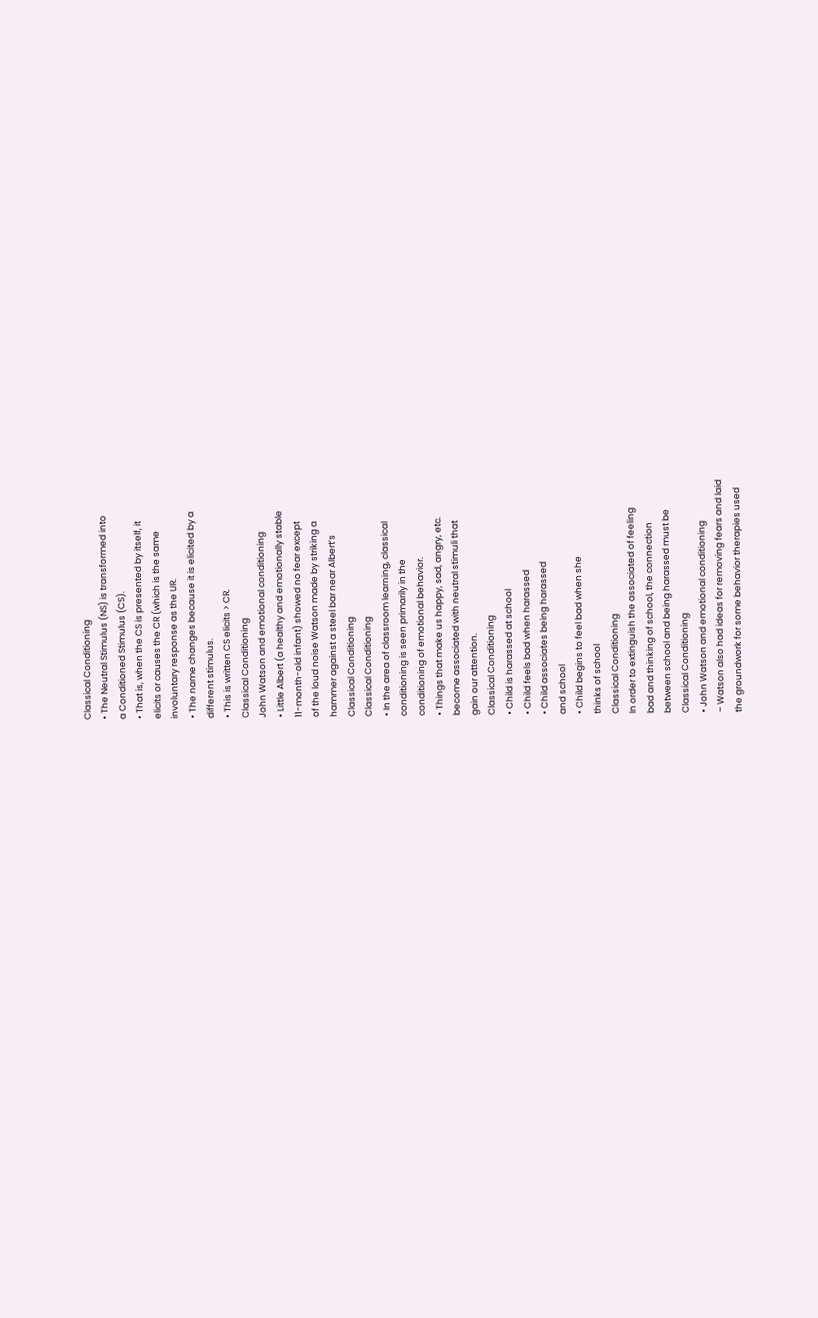Classical Conditioning
• The Neutral Stimulus (NS) is transformed into
a Conditioned Stimulus (CS).
• That is, when the CS is presented by itself, it
elicits or causes the CR (which is the same
involuntary response as the UR.
• The name changes because it is elicited by a
different stimulus.
• This is written CS elicits > CR.
Classical Conditioning
John Watson and emotional conditioning
• Little Albert (a healthy and emotionally stable
11-month-old infant) showed no fear except
of the loud noise Watson made by striking a
hammer against a steel bar near Albert’s
Classical Conditioning
Classical Conditioning
• In the area of classroom learning, classical
conditioning is seen primarily in the
conditioning of emotional behavior.
• Things that make us happy, sad, angry, etc.
become associated with neutral stimuli that
gain our attention.
Classical Conditioning
• Child is harassed at school
• Child feels bad when harassed
• Child associates being harassed
and school
• Child begins to feel bad when she
thinks of school
Classical Conditioning
In order to extinguish the associated of feeling
bad and thinking of school, the connection
between school and being harassed must be
Classical Conditioning
• John Watson and emotional conditioning
– Watson also had ideas for removing fears and laid
the groundwork for some behavior therapies used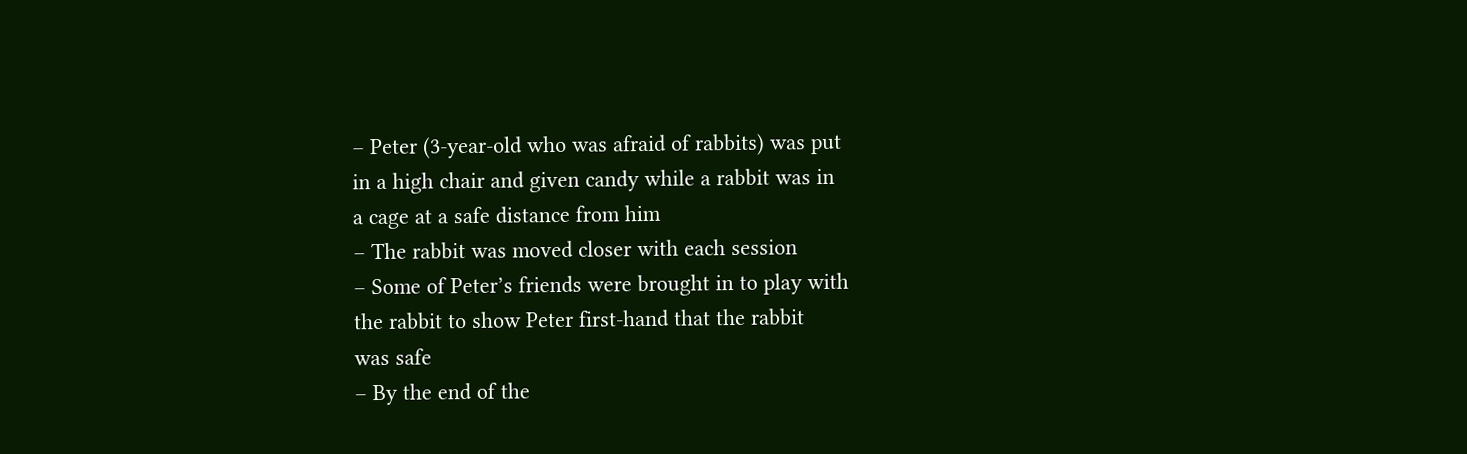– Peter (3-year-old who was afraid of rabbits) was put
in a high chair and given candy while a rabbit was in
a cage at a safe distance from him
– The rabbit was moved closer with each session
– Some of Peter’s friends were brought in to play with
the rabbit to show Peter first-hand that the rabbit
was safe
– By the end of the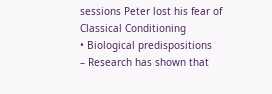sessions Peter lost his fear of
Classical Conditioning
• Biological predispositions
– Research has shown that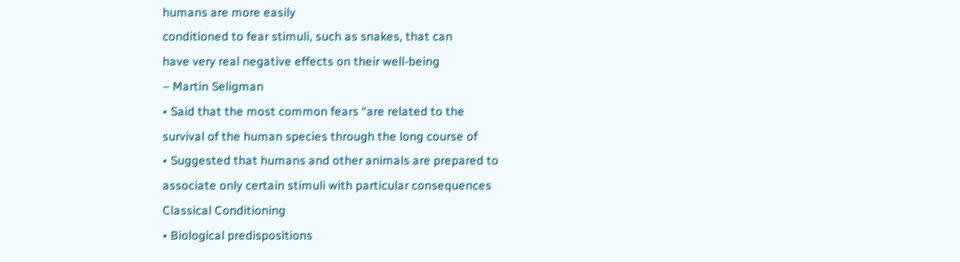humans are more easily
conditioned to fear stimuli, such as snakes, that can
have very real negative effects on their well-being
– Martin Seligman
• Said that the most common fears “are related to the
survival of the human species through the long course of
• Suggested that humans and other animals are prepared to
associate only certain stimuli with particular consequences
Classical Conditioning
• Biological predispositions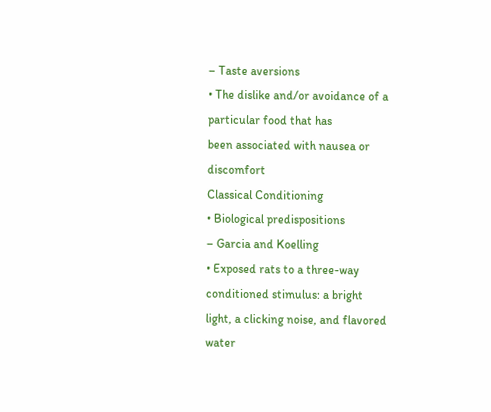– Taste aversions
• The dislike and/or avoidance of a particular food that has
been associated with nausea or discomfort
Classical Conditioning
• Biological predispositions
– Garcia and Koelling
• Exposed rats to a three-way conditioned stimulus: a bright
light, a clicking noise, and flavored water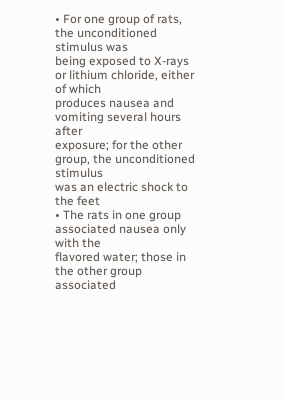• For one group of rats, the unconditioned stimulus was
being exposed to X-rays or lithium chloride, either of which
produces nausea and vomiting several hours after
exposure; for the other group, the unconditioned stimulus
was an electric shock to the feet
• The rats in one group associated nausea only with the
flavored water; those in the other group associated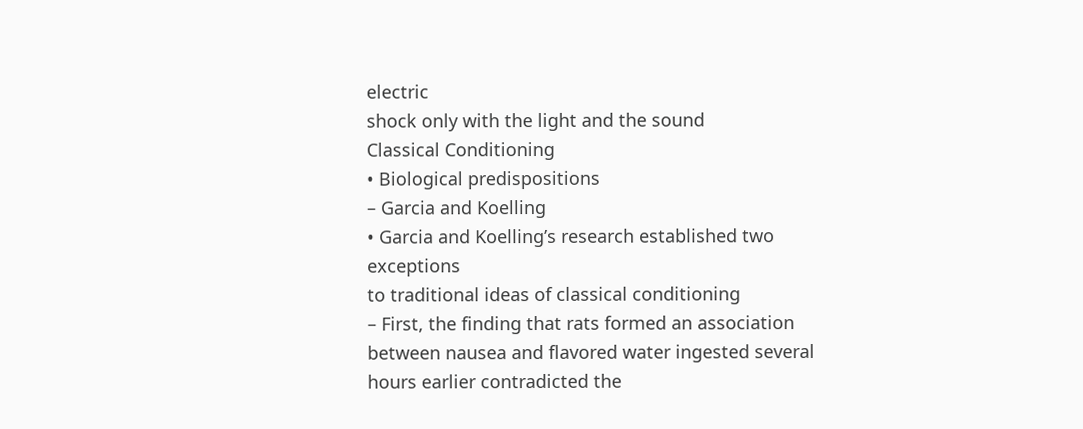electric
shock only with the light and the sound
Classical Conditioning
• Biological predispositions
– Garcia and Koelling
• Garcia and Koelling’s research established two exceptions
to traditional ideas of classical conditioning
– First, the finding that rats formed an association
between nausea and flavored water ingested several
hours earlier contradicted the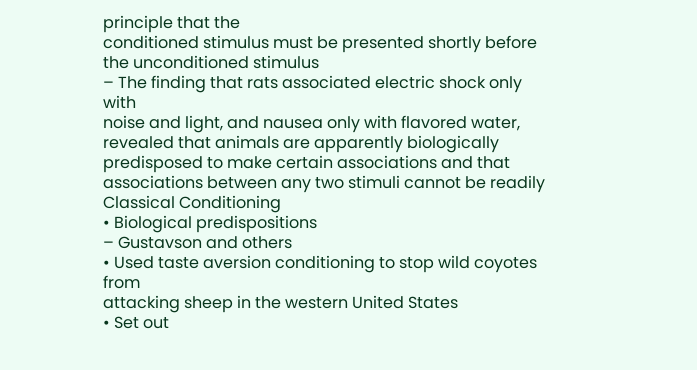principle that the
conditioned stimulus must be presented shortly before
the unconditioned stimulus
– The finding that rats associated electric shock only with
noise and light, and nausea only with flavored water,
revealed that animals are apparently biologically
predisposed to make certain associations and that
associations between any two stimuli cannot be readily
Classical Conditioning
• Biological predispositions
– Gustavson and others
• Used taste aversion conditioning to stop wild coyotes from
attacking sheep in the western United States
• Set out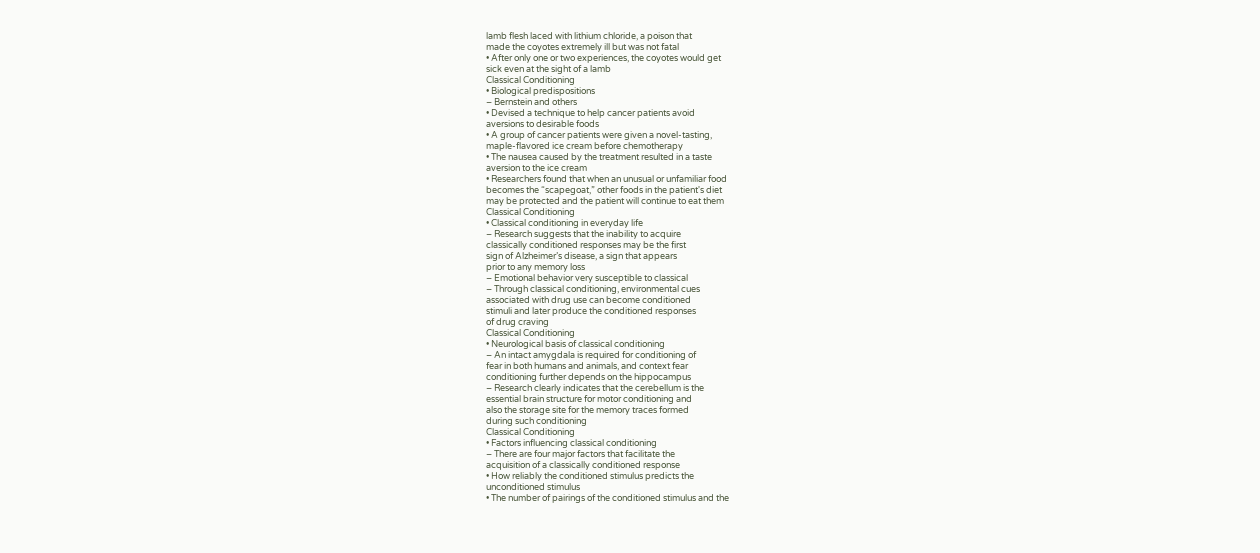lamb flesh laced with lithium chloride, a poison that
made the coyotes extremely ill but was not fatal
• After only one or two experiences, the coyotes would get
sick even at the sight of a lamb
Classical Conditioning
• Biological predispositions
– Bernstein and others
• Devised a technique to help cancer patients avoid
aversions to desirable foods
• A group of cancer patients were given a novel-tasting,
maple-flavored ice cream before chemotherapy
• The nausea caused by the treatment resulted in a taste
aversion to the ice cream
• Researchers found that when an unusual or unfamiliar food
becomes the “scapegoat,” other foods in the patient's diet
may be protected and the patient will continue to eat them
Classical Conditioning
• Classical conditioning in everyday life
– Research suggests that the inability to acquire
classically conditioned responses may be the first
sign of Alzheimer’s disease, a sign that appears
prior to any memory loss
– Emotional behavior very susceptible to classical
– Through classical conditioning, environmental cues
associated with drug use can become conditioned
stimuli and later produce the conditioned responses
of drug craving
Classical Conditioning
• Neurological basis of classical conditioning
– An intact amygdala is required for conditioning of
fear in both humans and animals, and context fear
conditioning further depends on the hippocampus
– Research clearly indicates that the cerebellum is the
essential brain structure for motor conditioning and
also the storage site for the memory traces formed
during such conditioning
Classical Conditioning
• Factors influencing classical conditioning
– There are four major factors that facilitate the
acquisition of a classically conditioned response
• How reliably the conditioned stimulus predicts the
unconditioned stimulus
• The number of pairings of the conditioned stimulus and the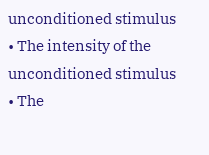unconditioned stimulus
• The intensity of the unconditioned stimulus
• The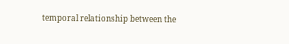temporal relationship between the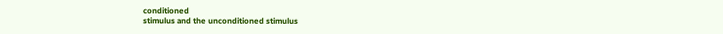conditioned
stimulus and the unconditioned stimulus